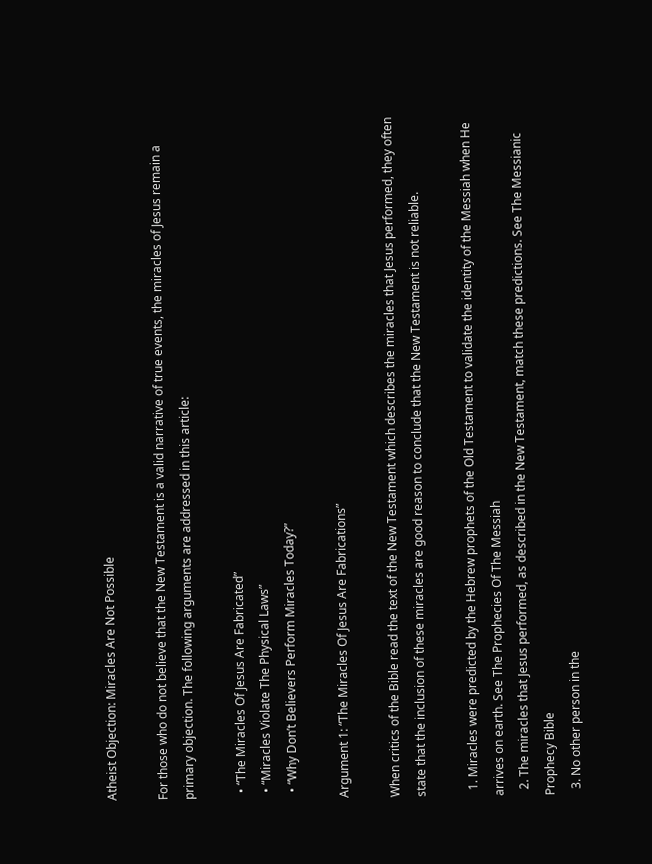Atheist Objection: Miracles Are Not Possible

For those who do not believe that the New Testament is a valid narrative of true events, the miracles of Jesus remain a primary objection. The following arguments are addressed in this article:

  • “The Miracles Of Jesus Are Fabricated”
  • “Miracles Violate The Physical Laws”
  • “Why Don’t Believers Perform Miracles Today?”

Argument 1: “The Miracles Of Jesus Are Fabrications”

When critics of the Bible read the text of the New Testament which describes the miracles that Jesus performed, they often state that the inclusion of these miracles are good reason to conclude that the New Testament is not reliable.

  1. Miracles were predicted by the Hebrew prophets of the Old Testament to validate the identity of the Messiah when He arrives on earth. See The Prophecies Of The Messiah
  2. The miracles that Jesus performed, as described in the New Testament, match these predictions. See The Messianic Prophecy Bible
  3. No other person in the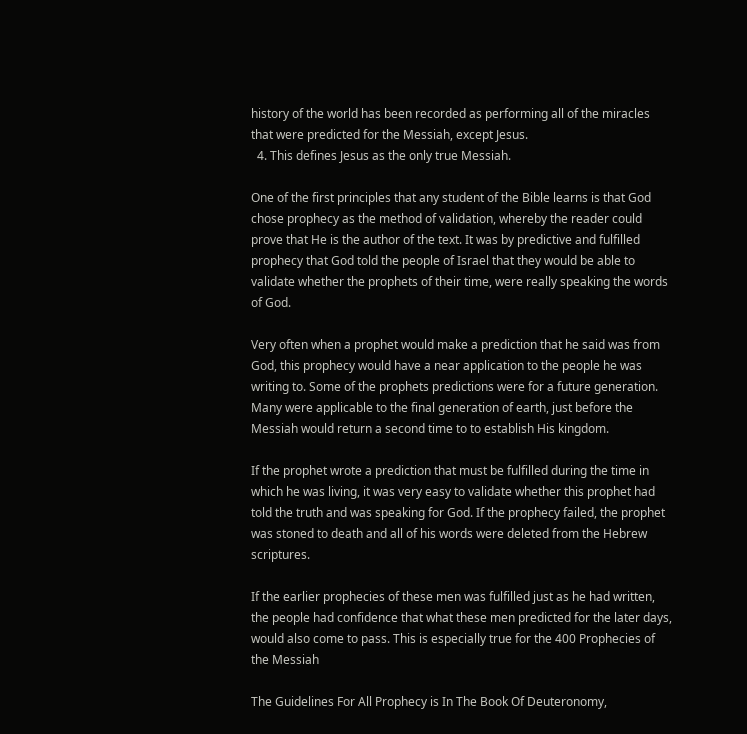history of the world has been recorded as performing all of the miracles that were predicted for the Messiah, except Jesus.
  4. This defines Jesus as the only true Messiah.

One of the first principles that any student of the Bible learns is that God chose prophecy as the method of validation, whereby the reader could prove that He is the author of the text. It was by predictive and fulfilled prophecy that God told the people of Israel that they would be able to validate whether the prophets of their time, were really speaking the words of God.

Very often when a prophet would make a prediction that he said was from God, this prophecy would have a near application to the people he was writing to. Some of the prophets predictions were for a future generation. Many were applicable to the final generation of earth, just before the Messiah would return a second time to to establish His kingdom.

If the prophet wrote a prediction that must be fulfilled during the time in which he was living, it was very easy to validate whether this prophet had told the truth and was speaking for God. If the prophecy failed, the prophet was stoned to death and all of his words were deleted from the Hebrew scriptures.

If the earlier prophecies of these men was fulfilled just as he had written, the people had confidence that what these men predicted for the later days, would also come to pass. This is especially true for the 400 Prophecies of the Messiah

The Guidelines For All Prophecy is In The Book Of Deuteronomy,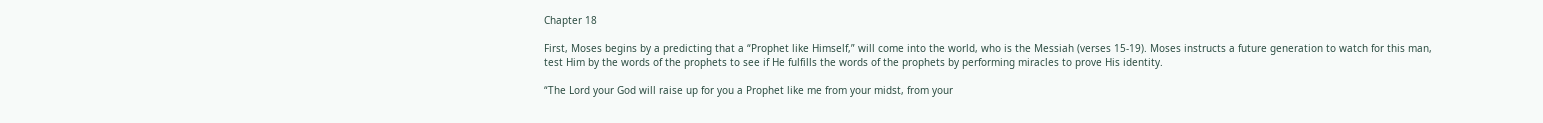Chapter 18

First, Moses begins by a predicting that a “Prophet like Himself,” will come into the world, who is the Messiah (verses 15-19). Moses instructs a future generation to watch for this man, test Him by the words of the prophets to see if He fulfills the words of the prophets by performing miracles to prove His identity.

“The Lord your God will raise up for you a Prophet like me from your midst, from your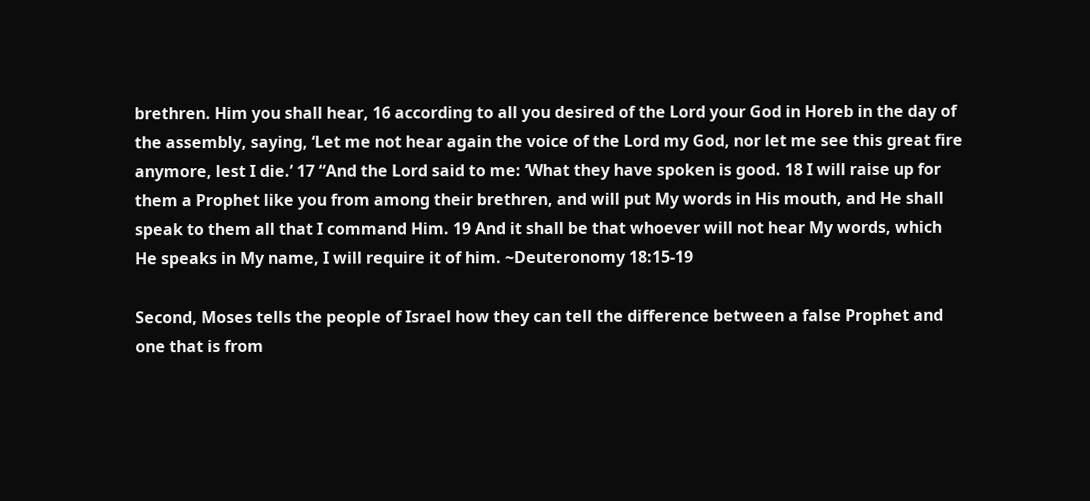brethren. Him you shall hear, 16 according to all you desired of the Lord your God in Horeb in the day of the assembly, saying, ‘Let me not hear again the voice of the Lord my God, nor let me see this great fire anymore, lest I die.’ 17 “And the Lord said to me: ‘What they have spoken is good. 18 I will raise up for them a Prophet like you from among their brethren, and will put My words in His mouth, and He shall speak to them all that I command Him. 19 And it shall be that whoever will not hear My words, which He speaks in My name, I will require it of him. ~Deuteronomy 18:15-19

Second, Moses tells the people of Israel how they can tell the difference between a false Prophet and one that is from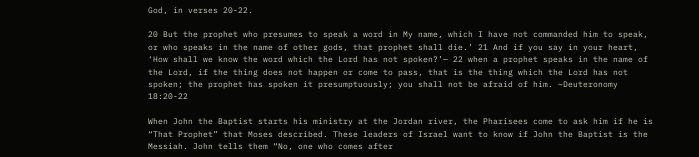God, in verses 20-22.

20 But the prophet who presumes to speak a word in My name, which I have not commanded him to speak, or who speaks in the name of other gods, that prophet shall die.’ 21 And if you say in your heart, ‘How shall we know the word which the Lord has not spoken?’— 22 when a prophet speaks in the name of the Lord, if the thing does not happen or come to pass, that is the thing which the Lord has not spoken; the prophet has spoken it presumptuously; you shall not be afraid of him. ~Deuteronomy 18:20-22

When John the Baptist starts his ministry at the Jordan river, the Pharisees come to ask him if he is “That Prophet” that Moses described. These leaders of Israel want to know if John the Baptist is the Messiah. John tells them “No, one who comes after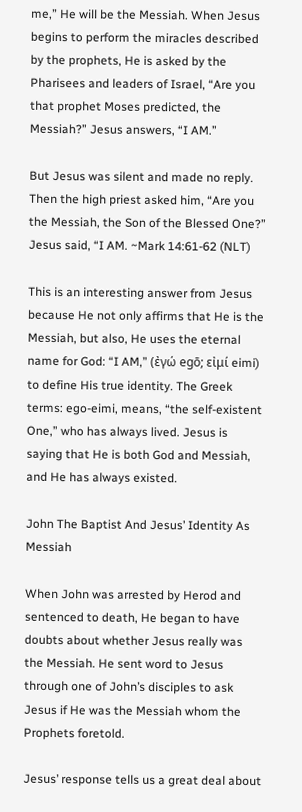me,” He will be the Messiah. When Jesus begins to perform the miracles described by the prophets, He is asked by the Pharisees and leaders of Israel, “Are you that prophet Moses predicted, the Messiah?” Jesus answers, “I AM.”

But Jesus was silent and made no reply. Then the high priest asked him, “Are you the Messiah, the Son of the Blessed One?” Jesus said, “I AM. ~Mark 14:61-62 (NLT)

This is an interesting answer from Jesus because He not only affirms that He is the Messiah, but also, He uses the eternal name for God: “I AM,” (ἐγώ egō; εἰμί eimi) to define His true identity. The Greek terms: ego-eimi, means, “the self-existent One,” who has always lived. Jesus is saying that He is both God and Messiah, and He has always existed.

John The Baptist And Jesus’ Identity As Messiah

When John was arrested by Herod and sentenced to death, He began to have doubts about whether Jesus really was the Messiah. He sent word to Jesus through one of John’s disciples to ask Jesus if He was the Messiah whom the Prophets foretold.

Jesus’ response tells us a great deal about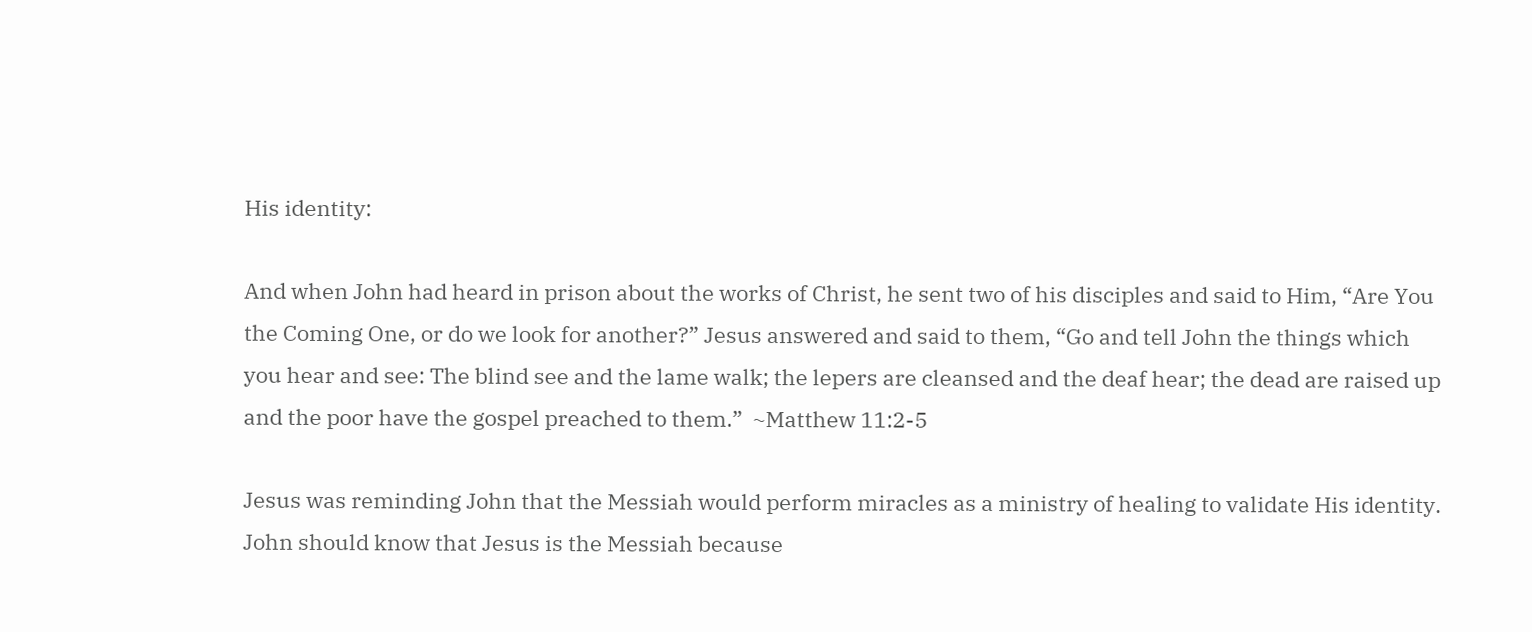His identity:

And when John had heard in prison about the works of Christ, he sent two of his disciples and said to Him, “Are You the Coming One, or do we look for another?” Jesus answered and said to them, “Go and tell John the things which you hear and see: The blind see and the lame walk; the lepers are cleansed and the deaf hear; the dead are raised up and the poor have the gospel preached to them.”  ~Matthew 11:2-5

Jesus was reminding John that the Messiah would perform miracles as a ministry of healing to validate His identity. John should know that Jesus is the Messiah because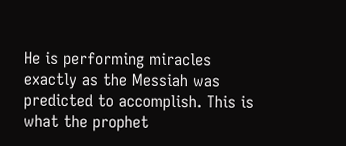He is performing miracles exactly as the Messiah was predicted to accomplish. This is what the prophet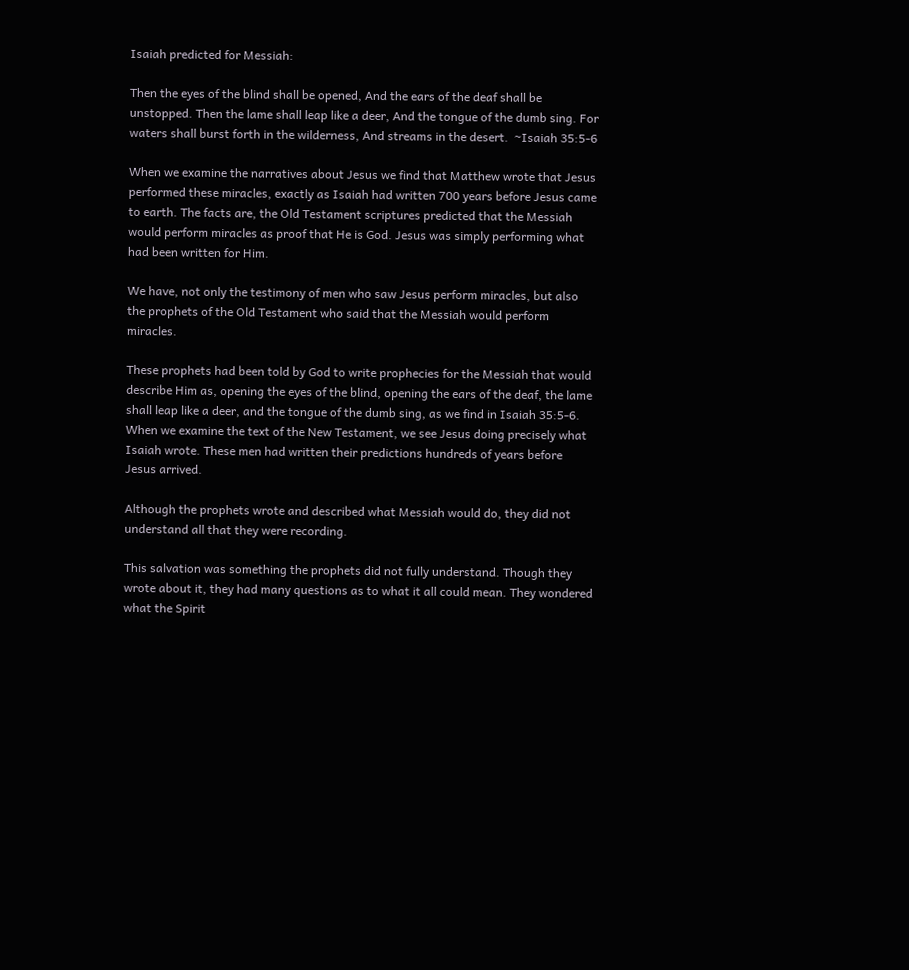Isaiah predicted for Messiah:

Then the eyes of the blind shall be opened, And the ears of the deaf shall be unstopped. Then the lame shall leap like a deer, And the tongue of the dumb sing. For waters shall burst forth in the wilderness, And streams in the desert.  ~Isaiah 35:5-6

When we examine the narratives about Jesus we find that Matthew wrote that Jesus performed these miracles, exactly as Isaiah had written 700 years before Jesus came to earth. The facts are, the Old Testament scriptures predicted that the Messiah would perform miracles as proof that He is God. Jesus was simply performing what had been written for Him.

We have, not only the testimony of men who saw Jesus perform miracles, but also the prophets of the Old Testament who said that the Messiah would perform miracles.

These prophets had been told by God to write prophecies for the Messiah that would describe Him as, opening the eyes of the blind, opening the ears of the deaf, the lame shall leap like a deer, and the tongue of the dumb sing, as we find in Isaiah 35:5-6. When we examine the text of the New Testament, we see Jesus doing precisely what Isaiah wrote. These men had written their predictions hundreds of years before Jesus arrived.

Although the prophets wrote and described what Messiah would do, they did not understand all that they were recording.

This salvation was something the prophets did not fully understand. Though they wrote about it, they had many questions as to what it all could mean. They wondered what the Spirit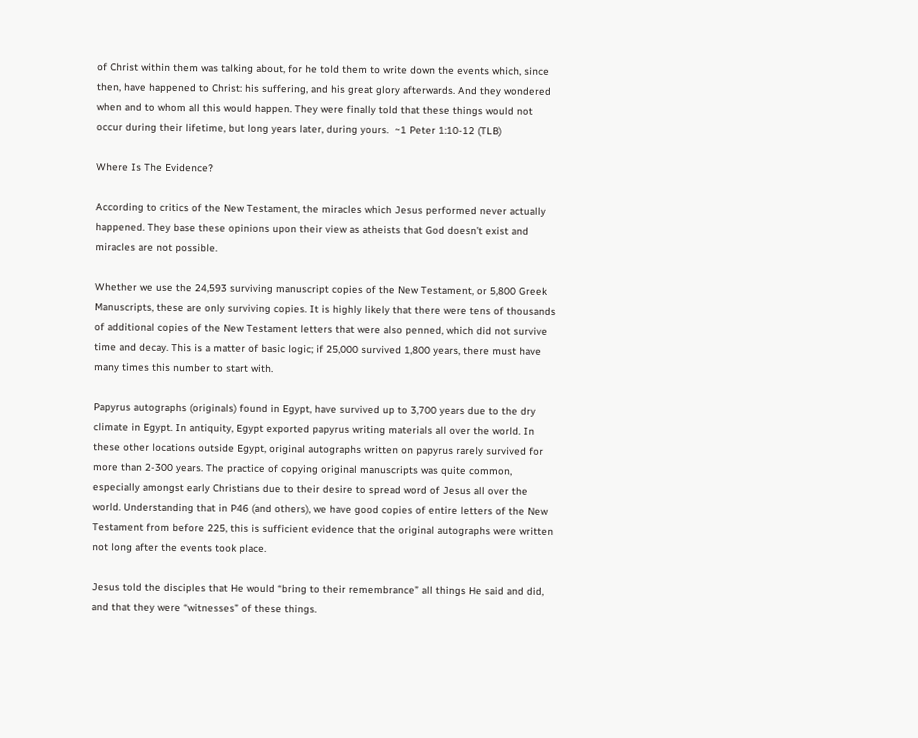of Christ within them was talking about, for he told them to write down the events which, since then, have happened to Christ: his suffering, and his great glory afterwards. And they wondered when and to whom all this would happen. They were finally told that these things would not occur during their lifetime, but long years later, during yours.  ~1 Peter 1:10-12 (TLB)

Where Is The Evidence?

According to critics of the New Testament, the miracles which Jesus performed never actually happened. They base these opinions upon their view as atheists that God doesn’t exist and miracles are not possible.

Whether we use the 24,593 surviving manuscript copies of the New Testament, or 5,800 Greek Manuscripts, these are only surviving copies. It is highly likely that there were tens of thousands of additional copies of the New Testament letters that were also penned, which did not survive time and decay. This is a matter of basic logic; if 25,000 survived 1,800 years, there must have many times this number to start with.

Papyrus autographs (originals) found in Egypt, have survived up to 3,700 years due to the dry climate in Egypt. In antiquity, Egypt exported papyrus writing materials all over the world. In these other locations outside Egypt, original autographs written on papyrus rarely survived for more than 2-300 years. The practice of copying original manuscripts was quite common, especially amongst early Christians due to their desire to spread word of Jesus all over the world. Understanding that in P46 (and others), we have good copies of entire letters of the New Testament from before 225, this is sufficient evidence that the original autographs were written not long after the events took place.

Jesus told the disciples that He would “bring to their remembrance” all things He said and did, and that they were “witnesses” of these things.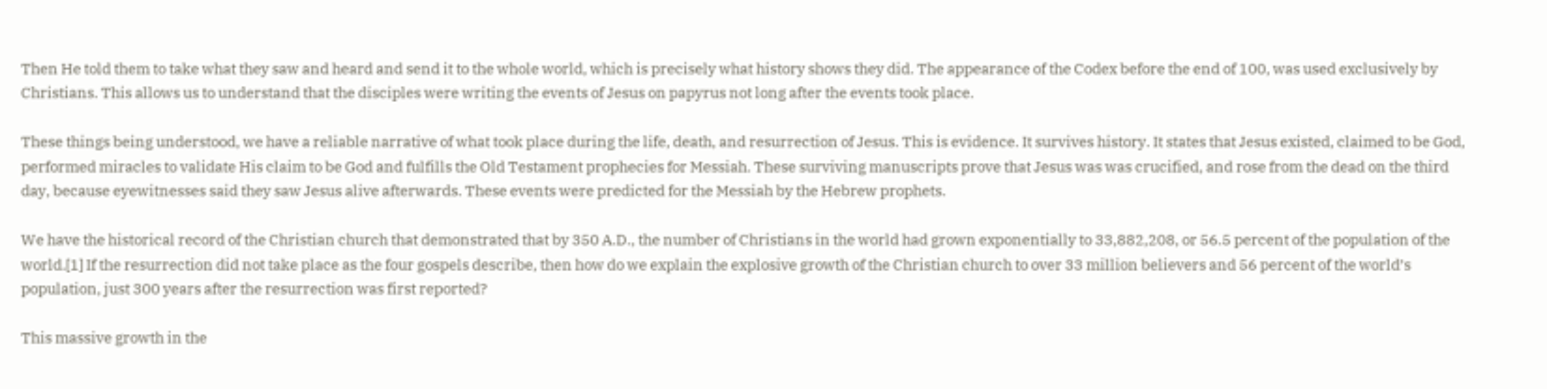Then He told them to take what they saw and heard and send it to the whole world, which is precisely what history shows they did. The appearance of the Codex before the end of 100, was used exclusively by Christians. This allows us to understand that the disciples were writing the events of Jesus on papyrus not long after the events took place.

These things being understood, we have a reliable narrative of what took place during the life, death, and resurrection of Jesus. This is evidence. It survives history. It states that Jesus existed, claimed to be God, performed miracles to validate His claim to be God and fulfills the Old Testament prophecies for Messiah. These surviving manuscripts prove that Jesus was was crucified, and rose from the dead on the third day, because eyewitnesses said they saw Jesus alive afterwards. These events were predicted for the Messiah by the Hebrew prophets.

We have the historical record of the Christian church that demonstrated that by 350 A.D., the number of Christians in the world had grown exponentially to 33,882,208, or 56.5 percent of the population of the world.[1] If the resurrection did not take place as the four gospels describe, then how do we explain the explosive growth of the Christian church to over 33 million believers and 56 percent of the world’s population, just 300 years after the resurrection was first reported?

This massive growth in the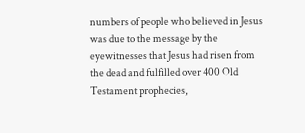numbers of people who believed in Jesus was due to the message by the eyewitnesses that Jesus had risen from the dead and fulfilled over 400 Old Testament prophecies,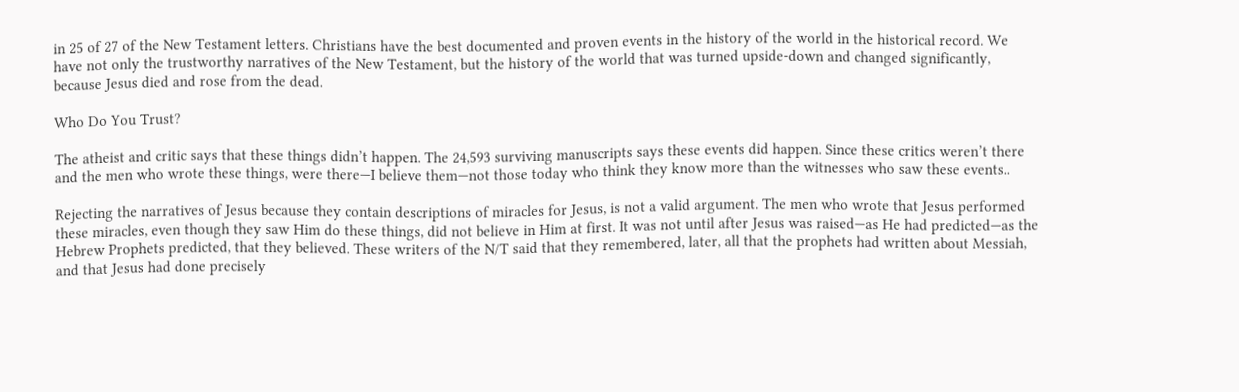in 25 of 27 of the New Testament letters. Christians have the best documented and proven events in the history of the world in the historical record. We have not only the trustworthy narratives of the New Testament, but the history of the world that was turned upside-down and changed significantly, because Jesus died and rose from the dead.

Who Do You Trust?

The atheist and critic says that these things didn’t happen. The 24,593 surviving manuscripts says these events did happen. Since these critics weren’t there and the men who wrote these things, were there—I believe them—not those today who think they know more than the witnesses who saw these events..

Rejecting the narratives of Jesus because they contain descriptions of miracles for Jesus, is not a valid argument. The men who wrote that Jesus performed these miracles, even though they saw Him do these things, did not believe in Him at first. It was not until after Jesus was raised—as He had predicted—as the Hebrew Prophets predicted, that they believed. These writers of the N/T said that they remembered, later, all that the prophets had written about Messiah, and that Jesus had done precisely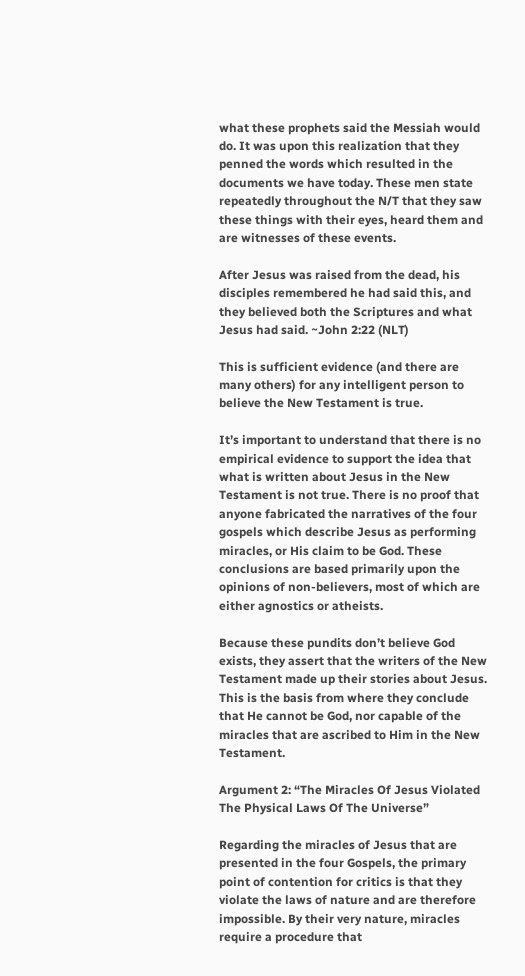what these prophets said the Messiah would do. It was upon this realization that they penned the words which resulted in the documents we have today. These men state repeatedly throughout the N/T that they saw these things with their eyes, heard them and are witnesses of these events.

After Jesus was raised from the dead, his disciples remembered he had said this, and they believed both the Scriptures and what Jesus had said. ~John 2:22 (NLT)

This is sufficient evidence (and there are many others) for any intelligent person to believe the New Testament is true.

It’s important to understand that there is no empirical evidence to support the idea that what is written about Jesus in the New Testament is not true. There is no proof that anyone fabricated the narratives of the four gospels which describe Jesus as performing miracles, or His claim to be God. These conclusions are based primarily upon the opinions of non-believers, most of which are either agnostics or atheists.

Because these pundits don’t believe God exists, they assert that the writers of the New Testament made up their stories about Jesus. This is the basis from where they conclude that He cannot be God, nor capable of the miracles that are ascribed to Him in the New Testament.

Argument 2: “The Miracles Of Jesus Violated The Physical Laws Of The Universe”

Regarding the miracles of Jesus that are presented in the four Gospels, the primary point of contention for critics is that they violate the laws of nature and are therefore impossible. By their very nature, miracles require a procedure that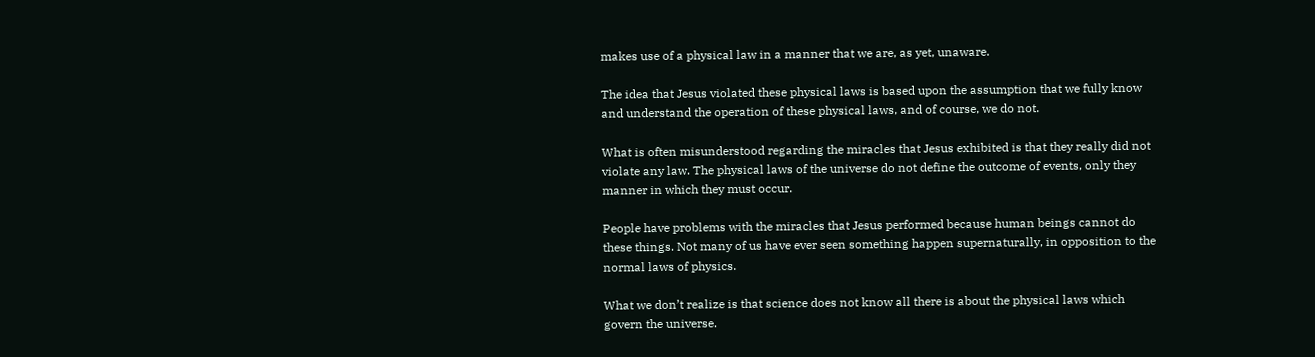makes use of a physical law in a manner that we are, as yet, unaware.

The idea that Jesus violated these physical laws is based upon the assumption that we fully know and understand the operation of these physical laws, and of course, we do not.

What is often misunderstood regarding the miracles that Jesus exhibited is that they really did not violate any law. The physical laws of the universe do not define the outcome of events, only they manner in which they must occur.

People have problems with the miracles that Jesus performed because human beings cannot do these things. Not many of us have ever seen something happen supernaturally, in opposition to the normal laws of physics.

What we don’t realize is that science does not know all there is about the physical laws which govern the universe.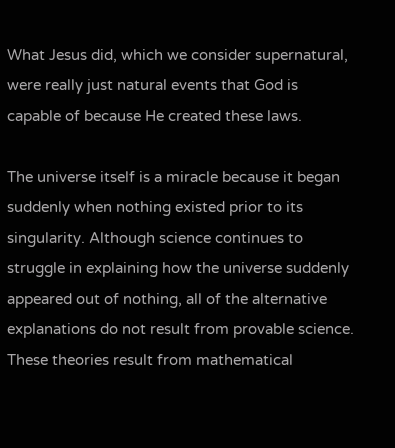What Jesus did, which we consider supernatural, were really just natural events that God is capable of because He created these laws.

The universe itself is a miracle because it began suddenly when nothing existed prior to its singularity. Although science continues to struggle in explaining how the universe suddenly appeared out of nothing, all of the alternative explanations do not result from provable science. These theories result from mathematical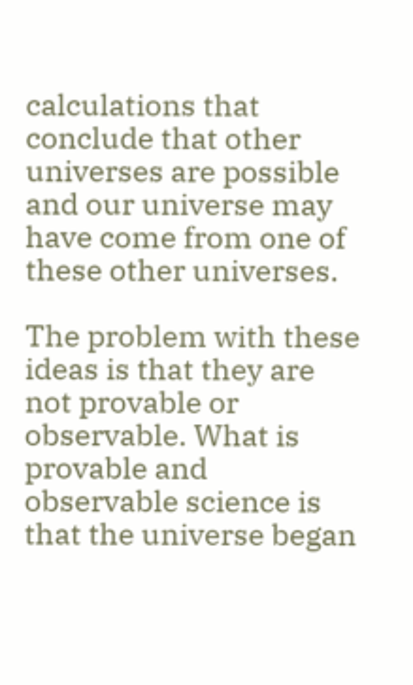calculations that conclude that other universes are possible and our universe may have come from one of these other universes.

The problem with these ideas is that they are not provable or observable. What is provable and observable science is that the universe began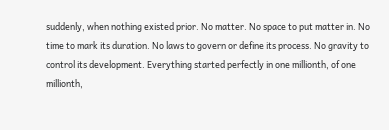suddenly, when nothing existed prior. No matter. No space to put matter in. No time to mark its duration. No laws to govern or define its process. No gravity to control its development. Everything started perfectly in one millionth, of one millionth,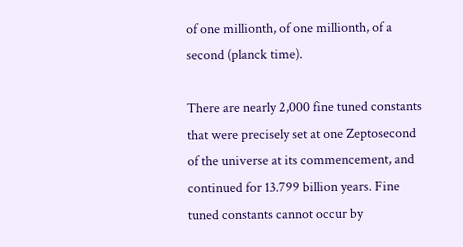of one millionth, of one millionth, of a second (planck time).

There are nearly 2,000 fine tuned constants that were precisely set at one Zeptosecond of the universe at its commencement, and continued for 13.799 billion years. Fine tuned constants cannot occur by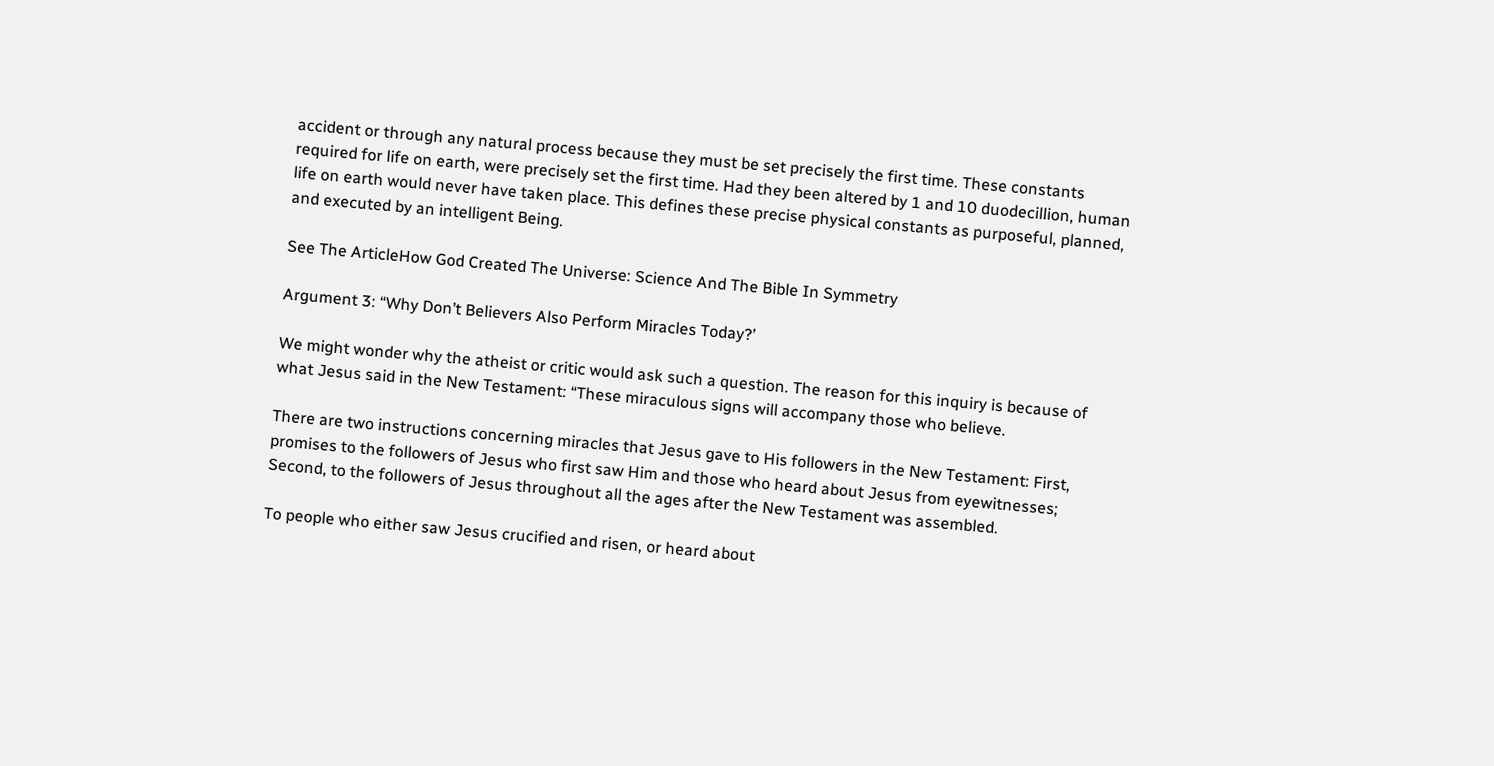accident or through any natural process because they must be set precisely the first time. These constants required for life on earth, were precisely set the first time. Had they been altered by 1 and 10 duodecillion, human life on earth would never have taken place. This defines these precise physical constants as purposeful, planned, and executed by an intelligent Being.

See The ArticleHow God Created The Universe: Science And The Bible In Symmetry

Argument 3: “Why Don’t Believers Also Perform Miracles Today?’

We might wonder why the atheist or critic would ask such a question. The reason for this inquiry is because of what Jesus said in the New Testament: “These miraculous signs will accompany those who believe.

There are two instructions concerning miracles that Jesus gave to His followers in the New Testament: First, promises to the followers of Jesus who first saw Him and those who heard about Jesus from eyewitnesses; Second, to the followers of Jesus throughout all the ages after the New Testament was assembled.

To people who either saw Jesus crucified and risen, or heard about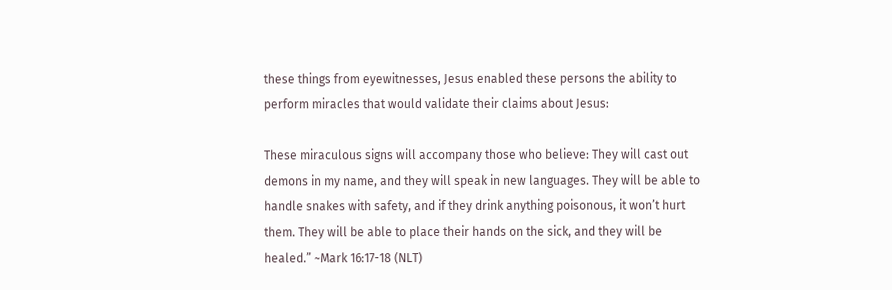these things from eyewitnesses, Jesus enabled these persons the ability to perform miracles that would validate their claims about Jesus:

These miraculous signs will accompany those who believe: They will cast out demons in my name, and they will speak in new languages. They will be able to handle snakes with safety, and if they drink anything poisonous, it won’t hurt them. They will be able to place their hands on the sick, and they will be healed.” ~Mark 16:17-18 (NLT)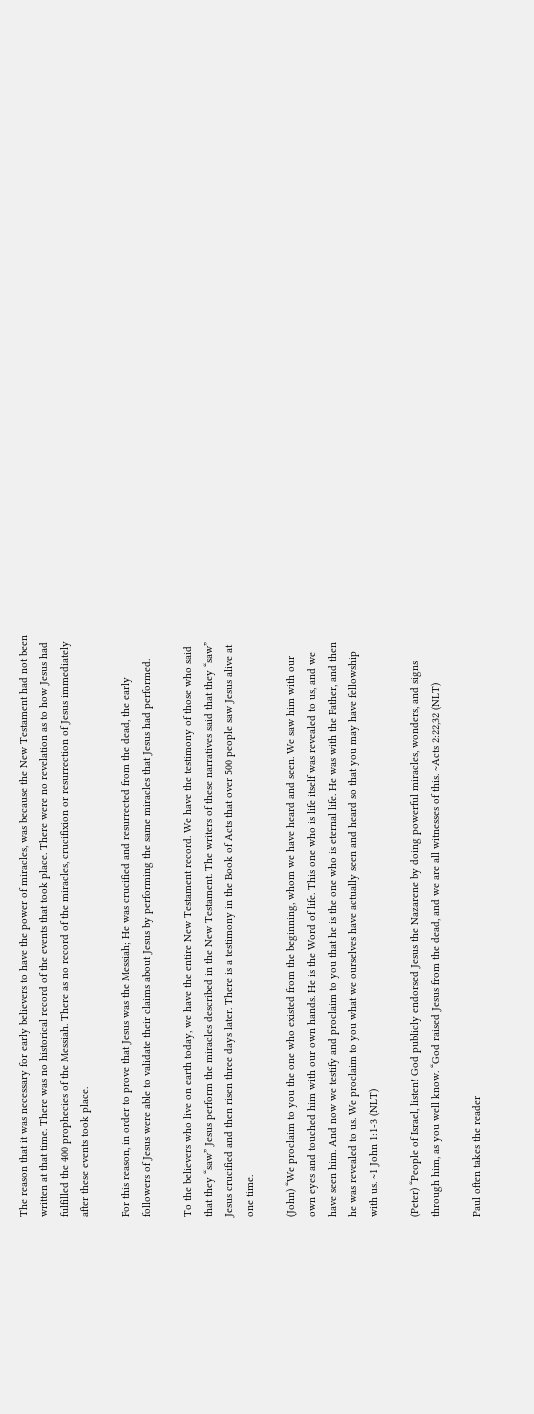The reason that it was necessary for early believers to have the power of miracles, was because the New Testament had not been written at that time. There was no historical record of the events that took place. There were no revelation as to how Jesus had fulfilled the 400 prophecies of the Messiah. There as no record of the miracles, crucifixion or resurrection of Jesus immediately after these events took place.

For this reason, in order to prove that Jesus was the Messiah; He was crucified and resurrected from the dead, the early followers of Jesus were able to validate their claims about Jesus by performing the same miracles that Jesus had performed.

To the believers who live on earth today, we have the entire New Testament record. We have the testimony of those who said that they “saw” Jesus perform the miracles described in the New Testament. The writers of these narratives said that they “saw” Jesus crucified and then risen three days later. There is a testimony in the Book of Acts that over 500 people saw Jesus alive at one time.

(John) “We proclaim to you the one who existed from the beginning, whom we have heard and seen. We saw him with our own eyes and touched him with our own hands. He is the Word of life. This one who is life itself was revealed to us, and we have seen him. And now we testify and proclaim to you that he is the one who is eternal life. He was with the Father, and then he was revealed to us. We proclaim to you what we ourselves have actually seen and heard so that you may have fellowship with us. ~1 John 1:1-3 (NLT)

(Peter) “People of Israel, listen! God publicly endorsed Jesus the Nazarene by doing powerful miracles, wonders, and signs through him, as you well know. “God raised Jesus from the dead, and we are all witnesses of this. ~Acts 2:22,32 (NLT)

Paul often takes the reader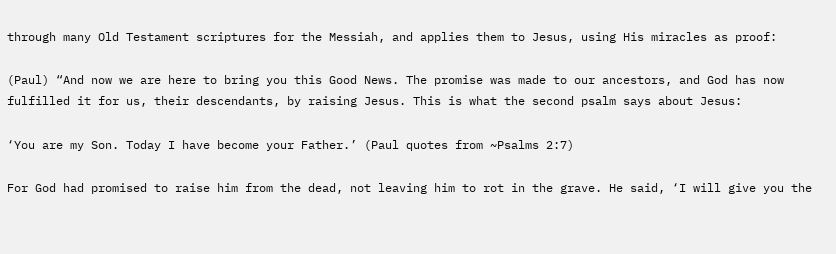through many Old Testament scriptures for the Messiah, and applies them to Jesus, using His miracles as proof:

(Paul) “And now we are here to bring you this Good News. The promise was made to our ancestors, and God has now fulfilled it for us, their descendants, by raising Jesus. This is what the second psalm says about Jesus:

‘You are my Son. Today I have become your Father.’ (Paul quotes from ~Psalms 2:7)

For God had promised to raise him from the dead, not leaving him to rot in the grave. He said, ‘I will give you the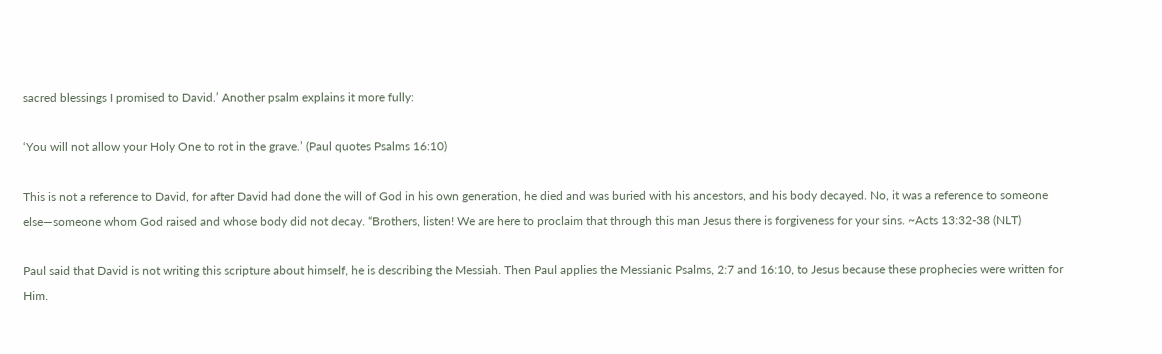sacred blessings I promised to David.’ Another psalm explains it more fully:

‘You will not allow your Holy One to rot in the grave.’ (Paul quotes Psalms 16:10)

This is not a reference to David, for after David had done the will of God in his own generation, he died and was buried with his ancestors, and his body decayed. No, it was a reference to someone else—someone whom God raised and whose body did not decay. “Brothers, listen! We are here to proclaim that through this man Jesus there is forgiveness for your sins. ~Acts 13:32-38 (NLT)

Paul said that David is not writing this scripture about himself, he is describing the Messiah. Then Paul applies the Messianic Psalms, 2:7 and 16:10, to Jesus because these prophecies were written for Him.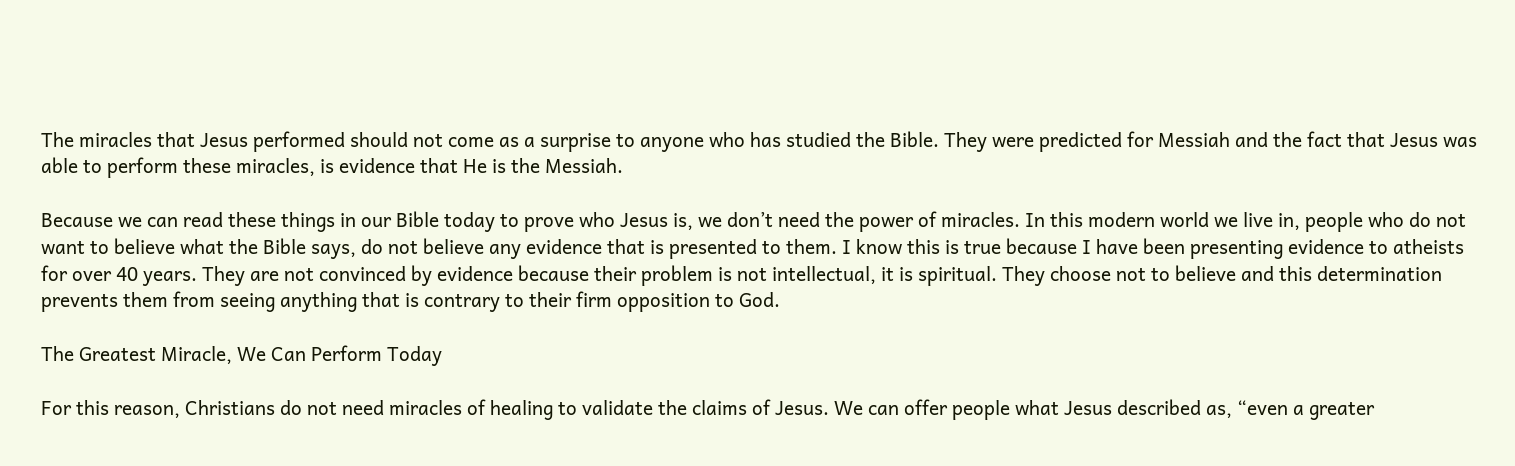The miracles that Jesus performed should not come as a surprise to anyone who has studied the Bible. They were predicted for Messiah and the fact that Jesus was able to perform these miracles, is evidence that He is the Messiah.

Because we can read these things in our Bible today to prove who Jesus is, we don’t need the power of miracles. In this modern world we live in, people who do not want to believe what the Bible says, do not believe any evidence that is presented to them. I know this is true because I have been presenting evidence to atheists for over 40 years. They are not convinced by evidence because their problem is not intellectual, it is spiritual. They choose not to believe and this determination prevents them from seeing anything that is contrary to their firm opposition to God.

The Greatest Miracle, We Can Perform Today

For this reason, Christians do not need miracles of healing to validate the claims of Jesus. We can offer people what Jesus described as, “even a greater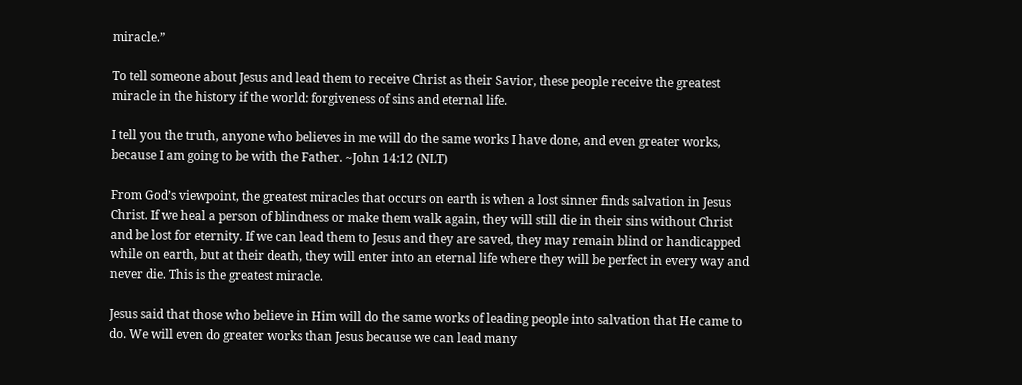miracle.”

To tell someone about Jesus and lead them to receive Christ as their Savior, these people receive the greatest miracle in the history if the world: forgiveness of sins and eternal life.

I tell you the truth, anyone who believes in me will do the same works I have done, and even greater works, because I am going to be with the Father. ~John 14:12 (NLT)

From God’s viewpoint, the greatest miracles that occurs on earth is when a lost sinner finds salvation in Jesus Christ. If we heal a person of blindness or make them walk again, they will still die in their sins without Christ and be lost for eternity. If we can lead them to Jesus and they are saved, they may remain blind or handicapped while on earth, but at their death, they will enter into an eternal life where they will be perfect in every way and never die. This is the greatest miracle.

Jesus said that those who believe in Him will do the same works of leading people into salvation that He came to do. We will even do greater works than Jesus because we can lead many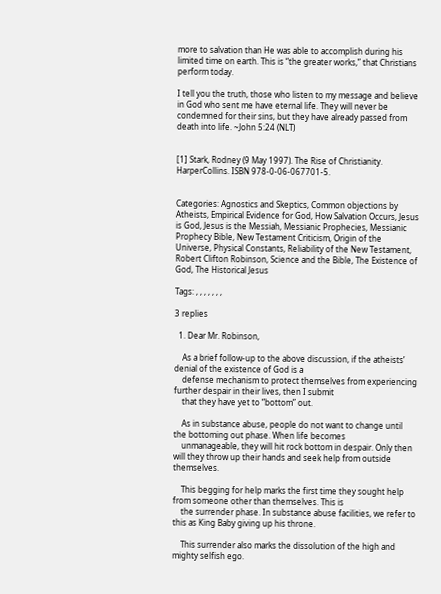more to salvation than He was able to accomplish during his limited time on earth. This is “the greater works,” that Christians perform today.

I tell you the truth, those who listen to my message and believe in God who sent me have eternal life. They will never be condemned for their sins, but they have already passed from death into life. ~John 5:24 (NLT)


[1] Stark, Rodney (9 May 1997). The Rise of Christianity. HarperCollins. ISBN 978-0-06-067701-5.


Categories: Agnostics and Skeptics, Common objections by Atheists, Empirical Evidence for God, How Salvation Occurs, Jesus is God, Jesus is the Messiah, Messianic Prophecies, Messianic Prophecy Bible, New Testament Criticism, Origin of the Universe, Physical Constants, Reliability of the New Testament, Robert Clifton Robinson, Science and the Bible, The Existence of God, The Historical Jesus

Tags: , , , , , , ,

3 replies

  1. Dear Mr. Robinson,

    As a brief follow-up to the above discussion, if the atheists’ denial of the existence of God is a
    defense mechanism to protect themselves from experiencing further despair in their lives, then I submit
    that they have yet to “bottom” out.

    As in substance abuse, people do not want to change until the bottoming out phase. When life becomes
    unmanageable, they will hit rock bottom in despair. Only then will they throw up their hands and seek help from outside themselves.

    This begging for help marks the first time they sought help from someone other than themselves. This is
    the surrender phase. In substance abuse facilities, we refer to this as King Baby giving up his throne.

    This surrender also marks the dissolution of the high and mighty selfish ego.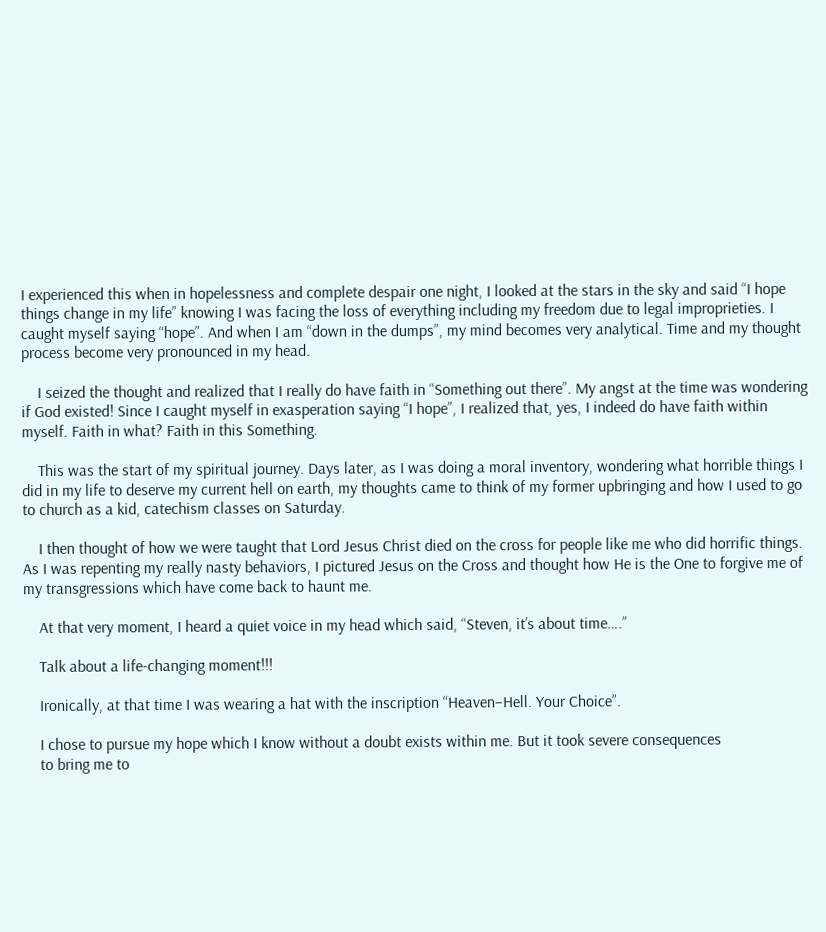I experienced this when in hopelessness and complete despair one night, I looked at the stars in the sky and said “I hope things change in my life” knowing I was facing the loss of everything including my freedom due to legal improprieties. I caught myself saying “hope”. And when I am “down in the dumps”, my mind becomes very analytical. Time and my thought process become very pronounced in my head.

    I seized the thought and realized that I really do have faith in “Something out there”. My angst at the time was wondering if God existed! Since I caught myself in exasperation saying “I hope”, I realized that, yes, I indeed do have faith within myself. Faith in what? Faith in this Something.

    This was the start of my spiritual journey. Days later, as I was doing a moral inventory, wondering what horrible things I did in my life to deserve my current hell on earth, my thoughts came to think of my former upbringing and how I used to go to church as a kid, catechism classes on Saturday.

    I then thought of how we were taught that Lord Jesus Christ died on the cross for people like me who did horrific things. As I was repenting my really nasty behaviors, I pictured Jesus on the Cross and thought how He is the One to forgive me of my transgressions which have come back to haunt me.

    At that very moment, I heard a quiet voice in my head which said, “Steven, it’s about time….”

    Talk about a life-changing moment!!!

    Ironically, at that time I was wearing a hat with the inscription “Heaven–Hell. Your Choice”.

    I chose to pursue my hope which I know without a doubt exists within me. But it took severe consequences
    to bring me to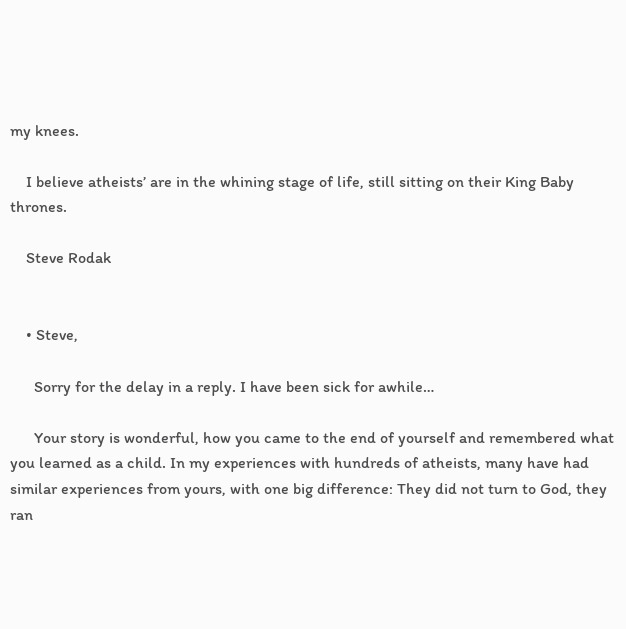my knees.

    I believe atheists’ are in the whining stage of life, still sitting on their King Baby thrones.

    Steve Rodak


    • Steve,

      Sorry for the delay in a reply. I have been sick for awhile…

      Your story is wonderful, how you came to the end of yourself and remembered what you learned as a child. In my experiences with hundreds of atheists, many have had similar experiences from yours, with one big difference: They did not turn to God, they ran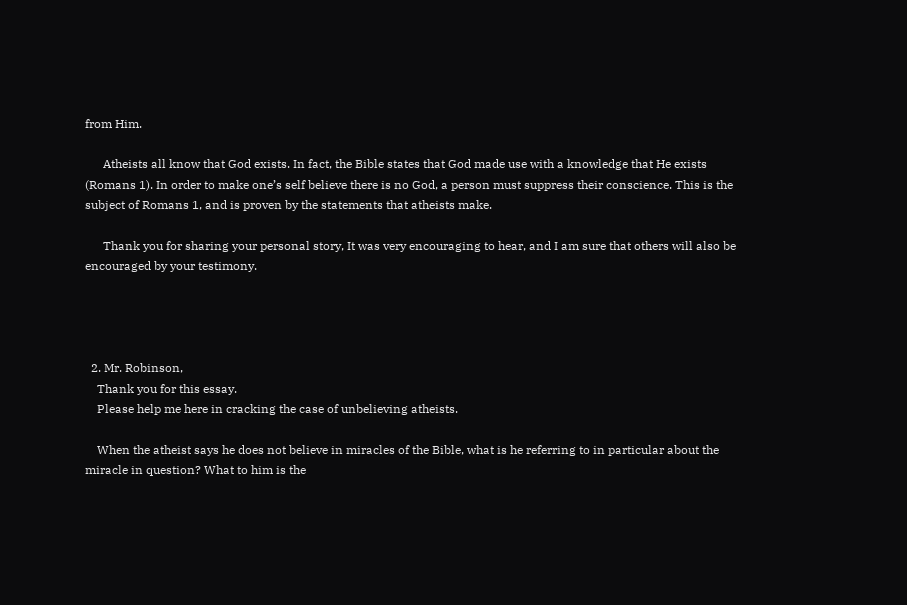from Him.

      Atheists all know that God exists. In fact, the Bible states that God made use with a knowledge that He exists (Romans 1). In order to make one’s self believe there is no God, a person must suppress their conscience. This is the subject of Romans 1, and is proven by the statements that atheists make.

      Thank you for sharing your personal story, It was very encouraging to hear, and I am sure that others will also be encouraged by your testimony.




  2. Mr. Robinson,
    Thank you for this essay.
    Please help me here in cracking the case of unbelieving atheists.

    When the atheist says he does not believe in miracles of the Bible, what is he referring to in particular about the miracle in question? What to him is the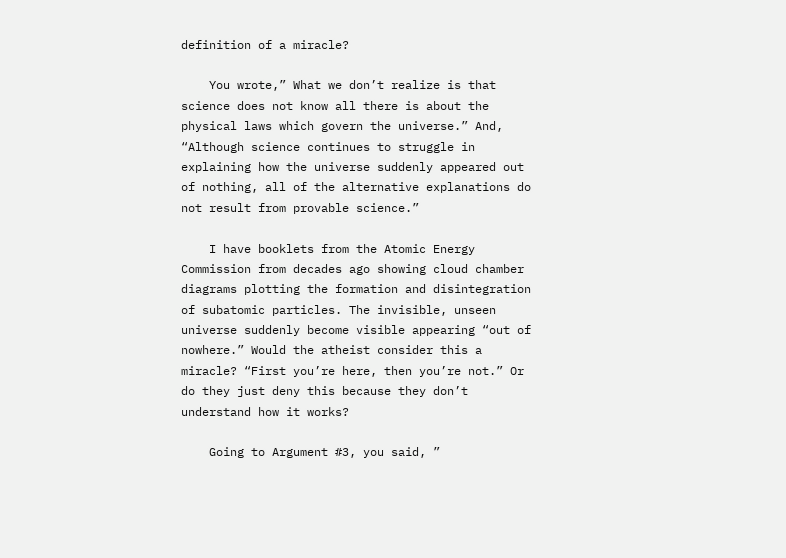definition of a miracle?

    You wrote,” What we don’t realize is that science does not know all there is about the physical laws which govern the universe.” And, “Although science continues to struggle in explaining how the universe suddenly appeared out of nothing, all of the alternative explanations do not result from provable science.”

    I have booklets from the Atomic Energy Commission from decades ago showing cloud chamber diagrams plotting the formation and disintegration of subatomic particles. The invisible, unseen universe suddenly become visible appearing “out of nowhere.” Would the atheist consider this a miracle? “First you’re here, then you’re not.” Or do they just deny this because they don’t understand how it works?

    Going to Argument #3, you said, ”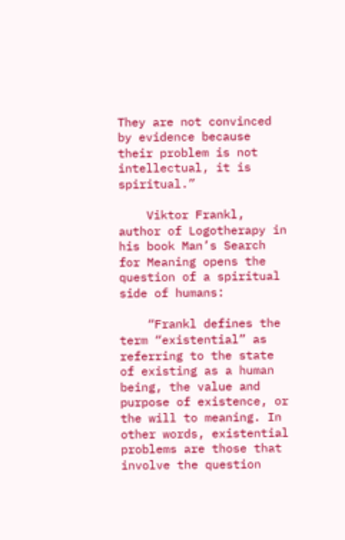They are not convinced by evidence because their problem is not intellectual, it is spiritual.”

    Viktor Frankl, author of Logotherapy in his book Man’s Search for Meaning opens the question of a spiritual side of humans:

    “Frankl defines the term “existential” as referring to the state of existing as a human being, the value and purpose of existence, or the will to meaning. In other words, existential problems are those that involve the question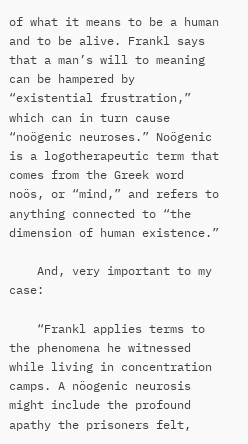of what it means to be a human and to be alive. Frankl says that a man’s will to meaning can be hampered by “existential frustration,” which can in turn cause “noögenic neuroses.” Noögenic is a logotherapeutic term that comes from the Greek word noös, or “mind,” and refers to anything connected to “the dimension of human existence.”

    And, very important to my case:

    “Frankl applies terms to the phenomena he witnessed while living in concentration camps. A nöogenic neurosis might include the profound apathy the prisoners felt,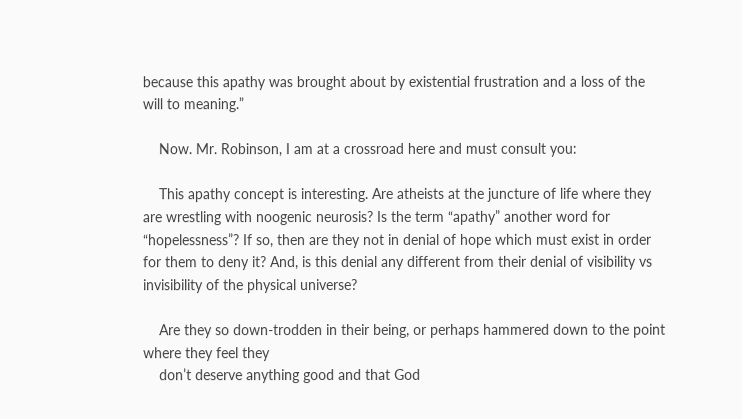because this apathy was brought about by existential frustration and a loss of the will to meaning.”

    Now. Mr. Robinson, I am at a crossroad here and must consult you:

    This apathy concept is interesting. Are atheists at the juncture of life where they are wrestling with noogenic neurosis? Is the term “apathy” another word for “hopelessness”? If so, then are they not in denial of hope which must exist in order for them to deny it? And, is this denial any different from their denial of visibility vs invisibility of the physical universe?

    Are they so down-trodden in their being, or perhaps hammered down to the point where they feel they
    don’t deserve anything good and that God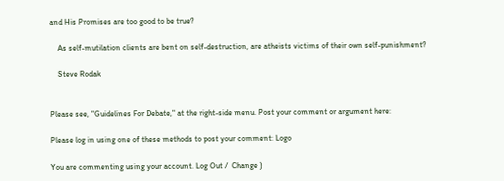and His Promises are too good to be true?

    As self-mutilation clients are bent on self-destruction, are atheists victims of their own self-punishment?

    Steve Rodak


Please see, "Guidelines For Debate," at the right-side menu. Post your comment or argument here:

Please log in using one of these methods to post your comment: Logo

You are commenting using your account. Log Out /  Change )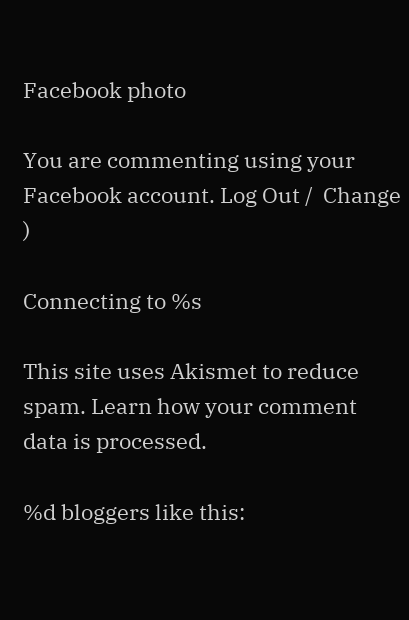Facebook photo

You are commenting using your Facebook account. Log Out /  Change )

Connecting to %s

This site uses Akismet to reduce spam. Learn how your comment data is processed.

%d bloggers like this: